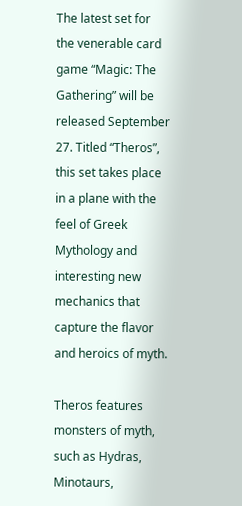The latest set for the venerable card game “Magic: The Gathering” will be released September 27. Titled “Theros”, this set takes place in a plane with the feel of Greek Mythology and interesting new mechanics that capture the flavor and heroics of myth.

Theros features monsters of myth, such as Hydras, Minotaurs,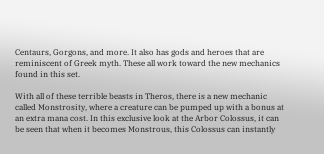Centaurs, Gorgons, and more. It also has gods and heroes that are reminiscent of Greek myth. These all work toward the new mechanics found in this set.

With all of these terrible beasts in Theros, there is a new mechanic called Monstrosity, where a creature can be pumped up with a bonus at an extra mana cost. In this exclusive look at the Arbor Colossus, it can be seen that when it becomes Monstrous, this Colossus can instantly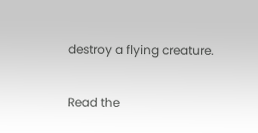destroy a flying creature.

Read the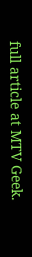full article at MTV Geek.